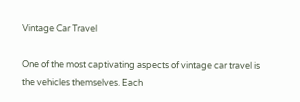Vintage Car Travel

One of the most captivating aspects of vintage car travel is the vehicles themselves. Each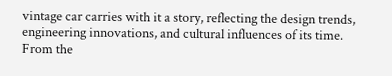vintage car carries with it a story, reflecting the design trends, engineering innovations, and cultural influences of its time. From the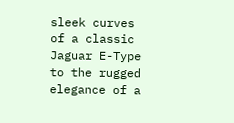sleek curves of a classic Jaguar E-Type to the rugged elegance of a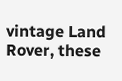vintage Land Rover, these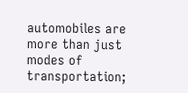automobiles are more than just modes of transportation;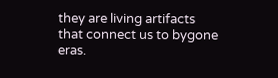they are living artifacts that connect us to bygone eras.